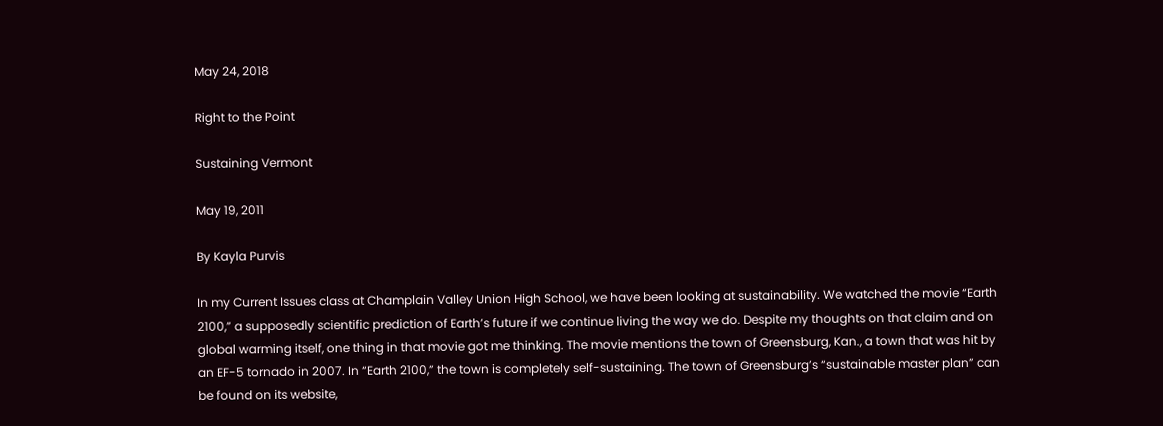May 24, 2018

Right to the Point

Sustaining Vermont

May 19, 2011

By Kayla Purvis

In my Current Issues class at Champlain Valley Union High School, we have been looking at sustainability. We watched the movie “Earth 2100,” a supposedly scientific prediction of Earth’s future if we continue living the way we do. Despite my thoughts on that claim and on global warming itself, one thing in that movie got me thinking. The movie mentions the town of Greensburg, Kan., a town that was hit by an EF-5 tornado in 2007. In “Earth 2100,” the town is completely self-sustaining. The town of Greensburg’s “sustainable master plan” can be found on its website,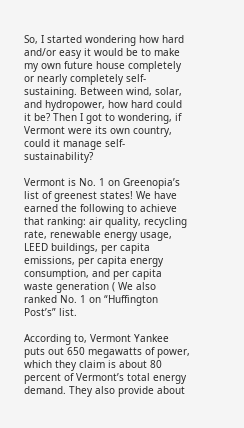So, I started wondering how hard and/or easy it would be to make my own future house completely or nearly completely self-sustaining. Between wind, solar, and hydropower, how hard could it be? Then I got to wondering, if Vermont were its own country, could it manage self-sustainability?

Vermont is No. 1 on Greenopia’s list of greenest states! We have earned the following to achieve that ranking: air quality, recycling rate, renewable energy usage, LEED buildings, per capita emissions, per capita energy consumption, and per capita waste generation ( We also ranked No. 1 on “Huffington Post’s” list.

According to, Vermont Yankee puts out 650 megawatts of power, which they claim is about 80 percent of Vermont’s total energy demand. They also provide about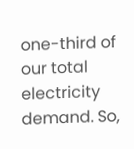one-third of our total electricity demand. So,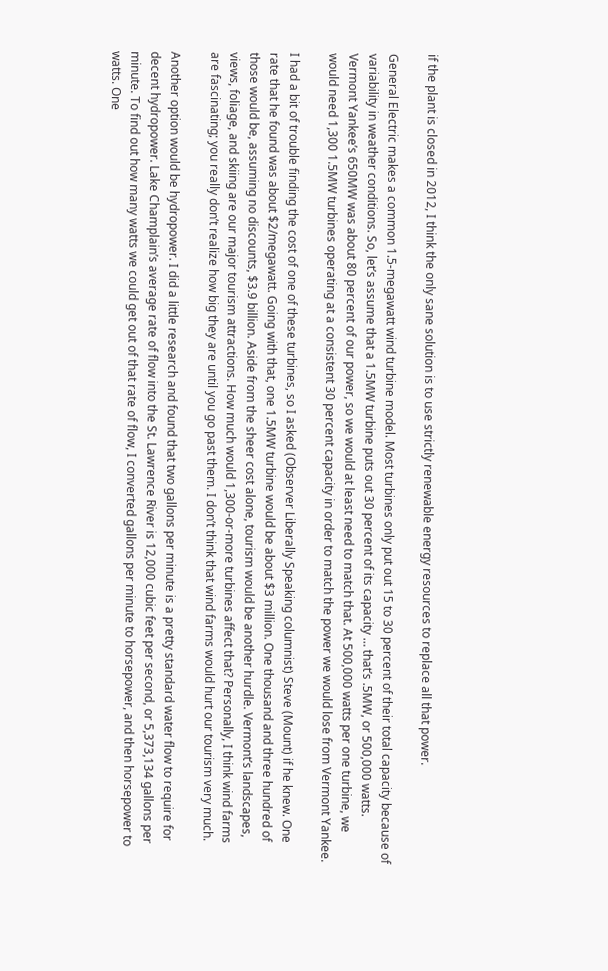if the plant is closed in 2012, I think the only sane solution is to use strictly renewable energy resources to replace all that power.

General Electric makes a common 1.5-megawatt wind turbine model. Most turbines only put out 15 to 30 percent of their total capacity because of variability in weather conditions. So, let’s assume that a 1.5MW turbine puts out 30 percent of its capacity … that’s .5MW, or 500,000 watts. Vermont Yankee’s 650MW was about 80 percent of our power, so we would at least need to match that. At 500,000 watts per one turbine, we would need 1,300 1.5MW turbines operating at a consistent 30 percent capacity in order to match the power we would lose from Vermont Yankee.

I had a bit of trouble finding the cost of one of these turbines, so I asked (Observer Liberally Speaking columnist) Steve (Mount) if he knew. One rate that he found was about $2/megawatt. Going with that, one 1.5MW turbine would be about $3 million. One thousand and three hundred of those would be, assuming no discounts, $3.9 billion. Aside from the sheer cost alone, tourism would be another hurdle. Vermont’s landscapes, views, foliage, and skiing are our major tourism attractions. How much would 1,300-or-more turbines affect that? Personally, I think wind farms are fascinating; you really don’t realize how big they are until you go past them. I don’t think that wind farms would hurt our tourism very much.

Another option would be hydropower. I did a little research and found that two gallons per minute is a pretty standard water flow to require for decent hydropower. Lake Champlain’s average rate of flow into the St. Lawrence River is 12,000 cubic feet per second, or 5,373,134 gallons per minute. To find out how many watts we could get out of that rate of flow, I converted gallons per minute to horsepower, and then horsepower to watts. One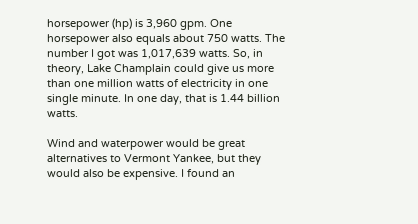horsepower (hp) is 3,960 gpm. One horsepower also equals about 750 watts. The number I got was 1,017,639 watts. So, in theory, Lake Champlain could give us more than one million watts of electricity in one single minute. In one day, that is 1.44 billion watts.

Wind and waterpower would be great alternatives to Vermont Yankee, but they would also be expensive. I found an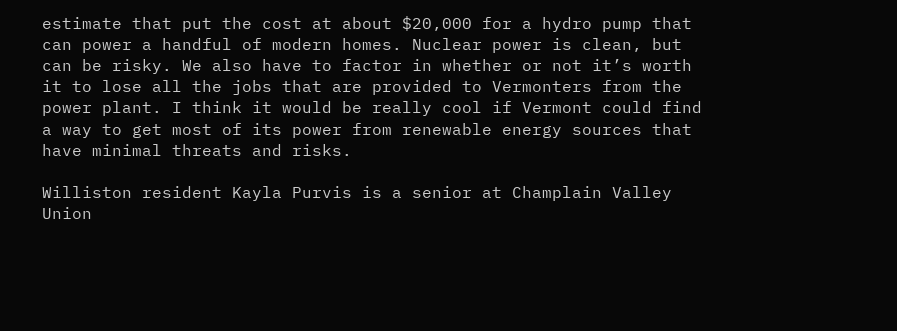estimate that put the cost at about $20,000 for a hydro pump that can power a handful of modern homes. Nuclear power is clean, but can be risky. We also have to factor in whether or not it’s worth it to lose all the jobs that are provided to Vermonters from the power plant. I think it would be really cool if Vermont could find a way to get most of its power from renewable energy sources that have minimal threats and risks.

Williston resident Kayla Purvis is a senior at Champlain Valley Union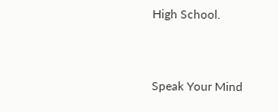High School.


Speak Your Mind